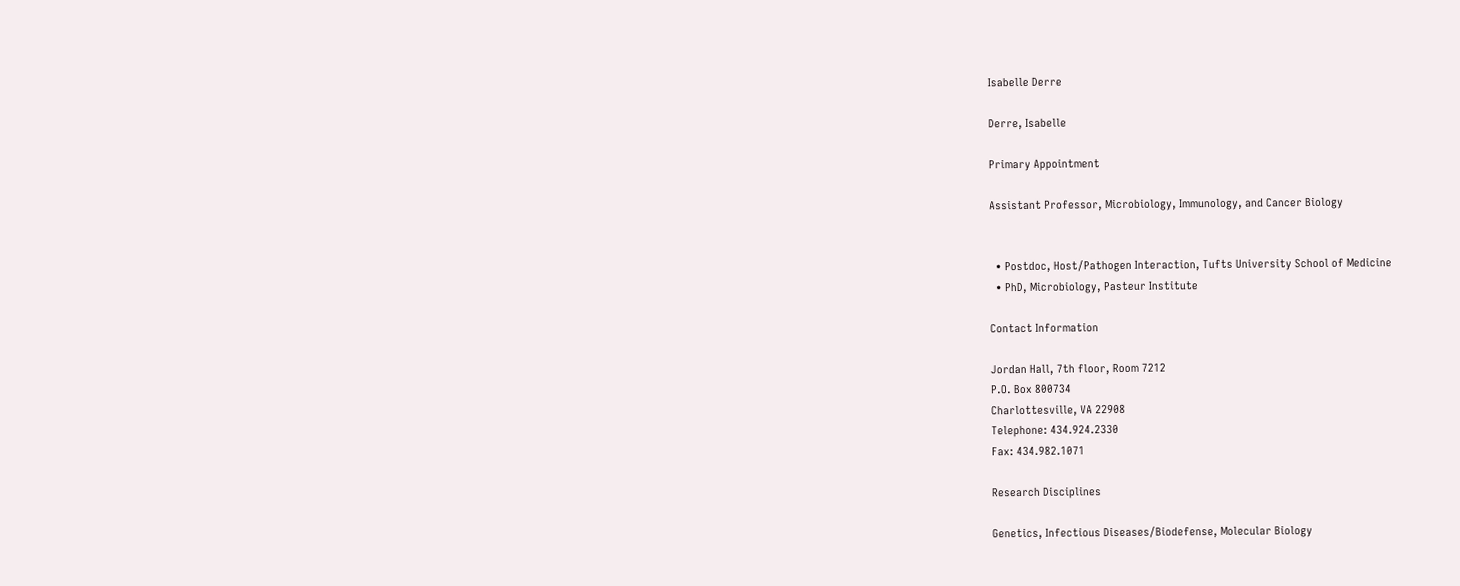Isabelle Derre

Derre, Isabelle

Primary Appointment

Assistant Professor, Microbiology, Immunology, and Cancer Biology


  • Postdoc, Host/Pathogen Interaction, Tufts University School of Medicine
  • PhD, Microbiology, Pasteur Institute

Contact Information

Jordan Hall, 7th floor, Room 7212
P.O. Box 800734
Charlottesville, VA 22908
Telephone: 434.924.2330
Fax: 434.982.1071

Research Disciplines

Genetics, Infectious Diseases/Biodefense, Molecular Biology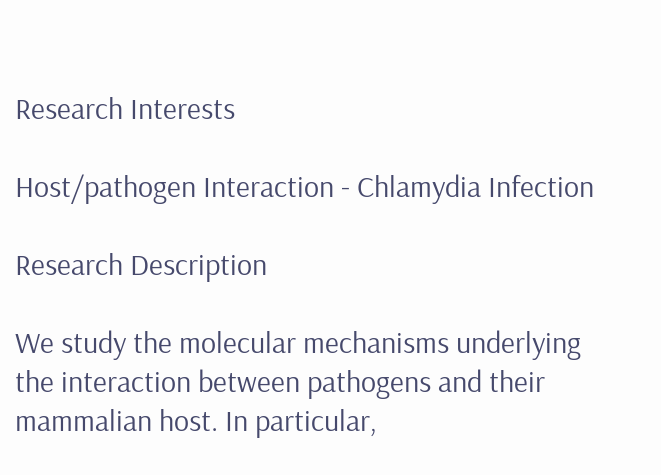Research Interests

Host/pathogen Interaction - Chlamydia Infection

Research Description

We study the molecular mechanisms underlying the interaction between pathogens and their mammalian host. In particular,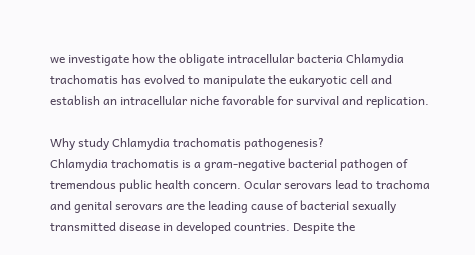we investigate how the obligate intracellular bacteria Chlamydia trachomatis has evolved to manipulate the eukaryotic cell and establish an intracellular niche favorable for survival and replication.

Why study Chlamydia trachomatis pathogenesis?
Chlamydia trachomatis is a gram-negative bacterial pathogen of tremendous public health concern. Ocular serovars lead to trachoma and genital serovars are the leading cause of bacterial sexually transmitted disease in developed countries. Despite the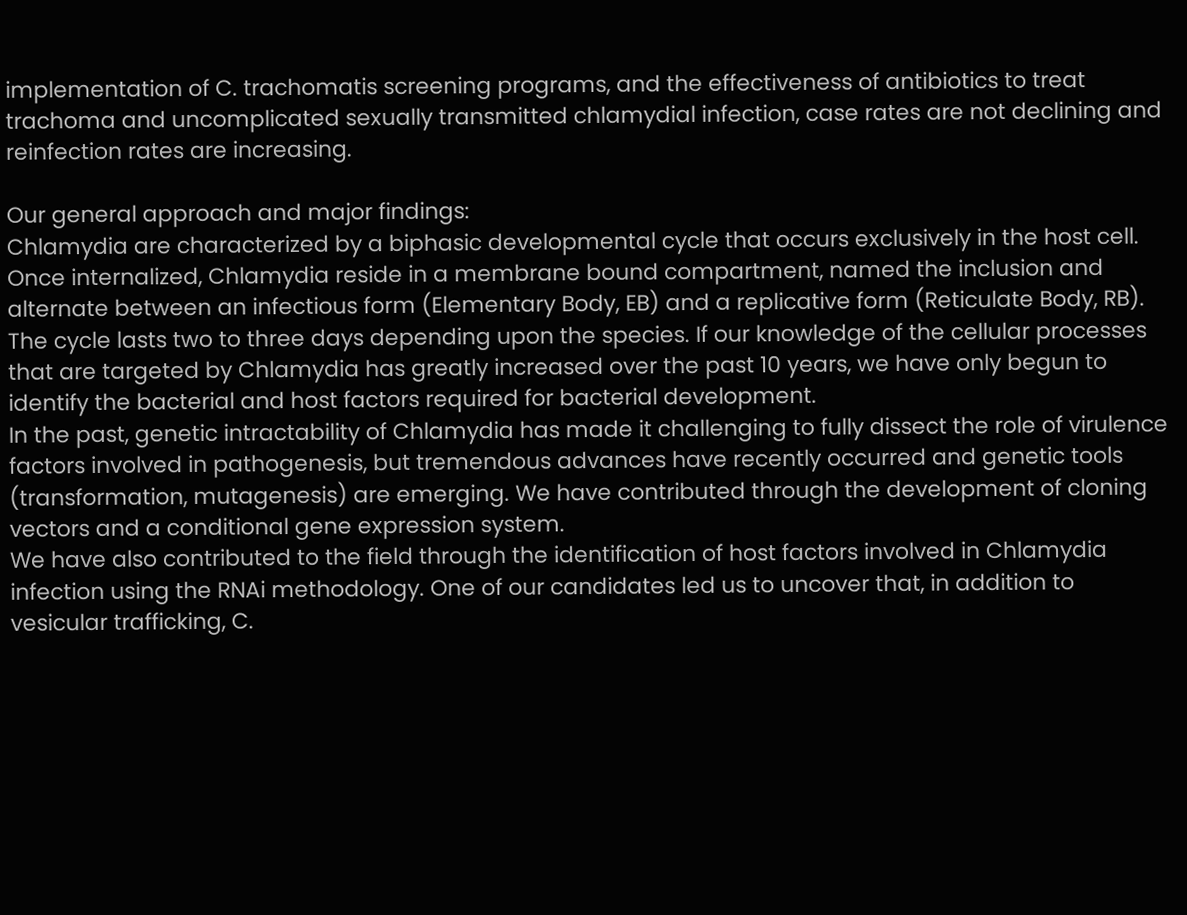implementation of C. trachomatis screening programs, and the effectiveness of antibiotics to treat trachoma and uncomplicated sexually transmitted chlamydial infection, case rates are not declining and reinfection rates are increasing.

Our general approach and major findings:
Chlamydia are characterized by a biphasic developmental cycle that occurs exclusively in the host cell. Once internalized, Chlamydia reside in a membrane bound compartment, named the inclusion and alternate between an infectious form (Elementary Body, EB) and a replicative form (Reticulate Body, RB). The cycle lasts two to three days depending upon the species. If our knowledge of the cellular processes that are targeted by Chlamydia has greatly increased over the past 10 years, we have only begun to identify the bacterial and host factors required for bacterial development.
In the past, genetic intractability of Chlamydia has made it challenging to fully dissect the role of virulence factors involved in pathogenesis, but tremendous advances have recently occurred and genetic tools (transformation, mutagenesis) are emerging. We have contributed through the development of cloning vectors and a conditional gene expression system.
We have also contributed to the field through the identification of host factors involved in Chlamydia infection using the RNAi methodology. One of our candidates led us to uncover that, in addition to vesicular trafficking, C.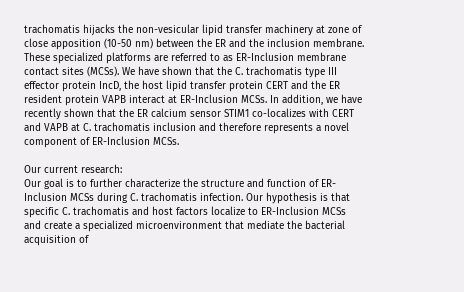trachomatis hijacks the non-vesicular lipid transfer machinery at zone of close apposition (10-50 nm) between the ER and the inclusion membrane. These specialized platforms are referred to as ER-Inclusion membrane contact sites (MCSs). We have shown that the C. trachomatis type III effector protein IncD, the host lipid transfer protein CERT and the ER resident protein VAPB interact at ER-Inclusion MCSs. In addition, we have recently shown that the ER calcium sensor STIM1 co-localizes with CERT and VAPB at C. trachomatis inclusion and therefore represents a novel component of ER-Inclusion MCSs.

Our current research:
Our goal is to further characterize the structure and function of ER-Inclusion MCSs during C. trachomatis infection. Our hypothesis is that specific C. trachomatis and host factors localize to ER-Inclusion MCSs and create a specialized microenvironment that mediate the bacterial acquisition of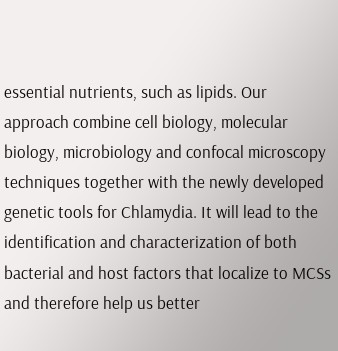essential nutrients, such as lipids. Our approach combine cell biology, molecular biology, microbiology and confocal microscopy techniques together with the newly developed genetic tools for Chlamydia. It will lead to the identification and characterization of both bacterial and host factors that localize to MCSs and therefore help us better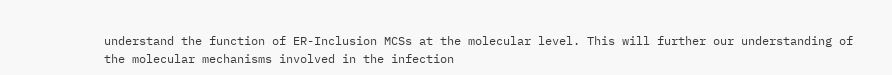understand the function of ER-Inclusion MCSs at the molecular level. This will further our understanding of the molecular mechanisms involved in the infection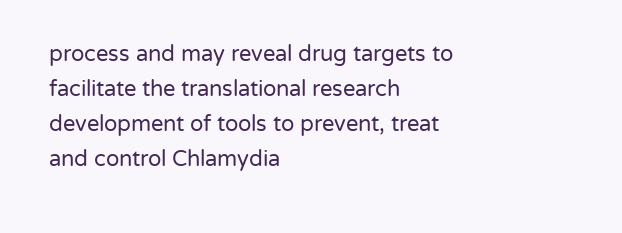process and may reveal drug targets to facilitate the translational research development of tools to prevent, treat and control Chlamydia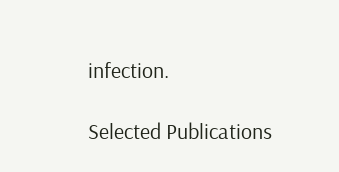infection.

Selected Publications